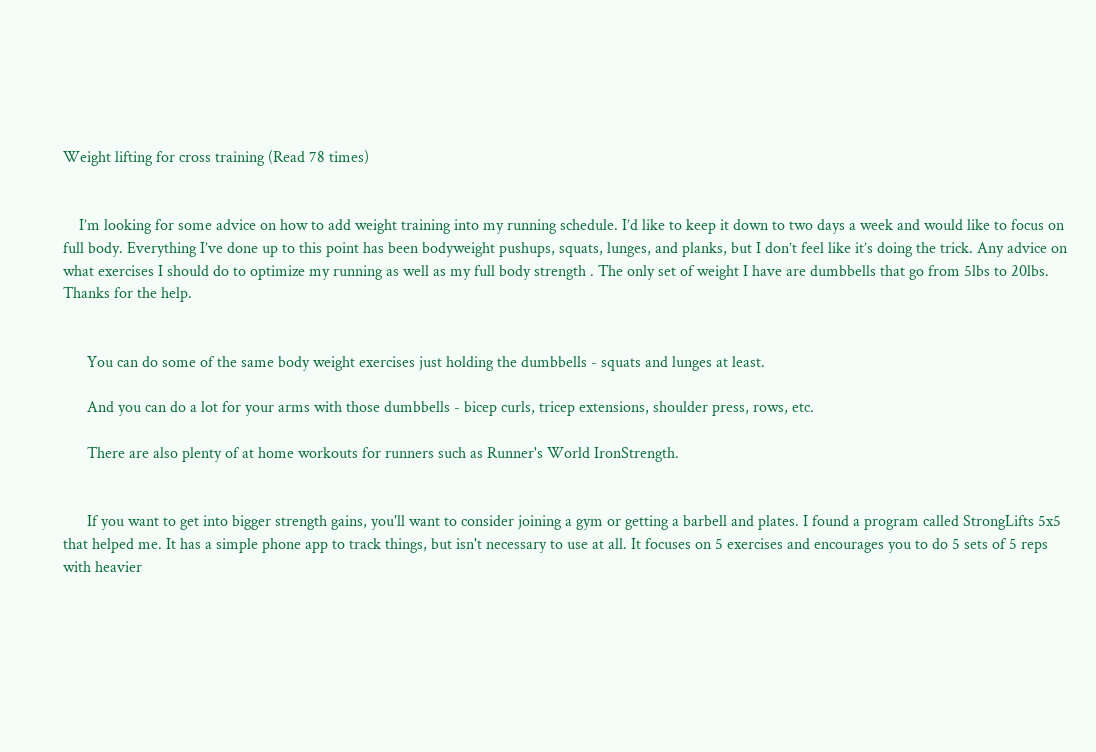Weight lifting for cross training (Read 78 times)


    I’m looking for some advice on how to add weight training into my running schedule. I’d like to keep it down to two days a week and would like to focus on full body. Everything I’ve done up to this point has been bodyweight pushups, squats, lunges, and planks, but I don’t feel like it’s doing the trick. Any advice on what exercises I should do to optimize my running as well as my full body strength . The only set of weight I have are dumbbells that go from 5lbs to 20lbs. Thanks for the help.


      You can do some of the same body weight exercises just holding the dumbbells - squats and lunges at least.

      And you can do a lot for your arms with those dumbbells - bicep curls, tricep extensions, shoulder press, rows, etc.

      There are also plenty of at home workouts for runners such as Runner's World IronStrength.


      If you want to get into bigger strength gains, you'll want to consider joining a gym or getting a barbell and plates. I found a program called StrongLifts 5x5 that helped me. It has a simple phone app to track things, but isn't necessary to use at all. It focuses on 5 exercises and encourages you to do 5 sets of 5 reps with heavier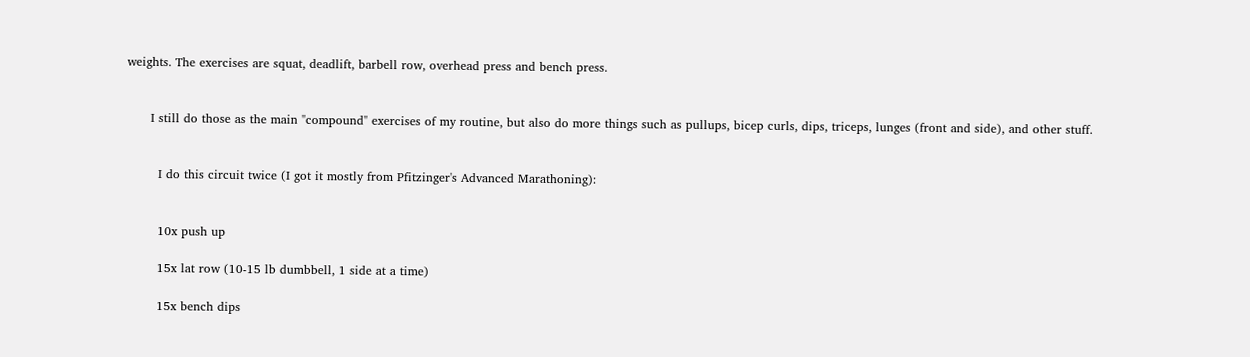weights. The exercises are squat, deadlift, barbell row, overhead press and bench press.


      I still do those as the main "compound" exercises of my routine, but also do more things such as pullups, bicep curls, dips, triceps, lunges (front and side), and other stuff.


        I do this circuit twice (I got it mostly from Pfitzinger's Advanced Marathoning):


        10x push up

        15x lat row (10-15 lb dumbbell, 1 side at a time)

        15x bench dips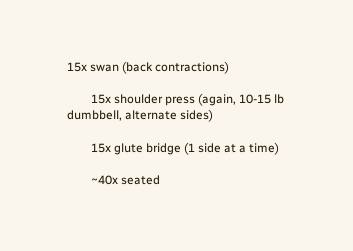15x swan (back contractions)

        15x shoulder press (again, 10-15 lb dumbbell, alternate sides)

        15x glute bridge (1 side at a time)

        ~40x seated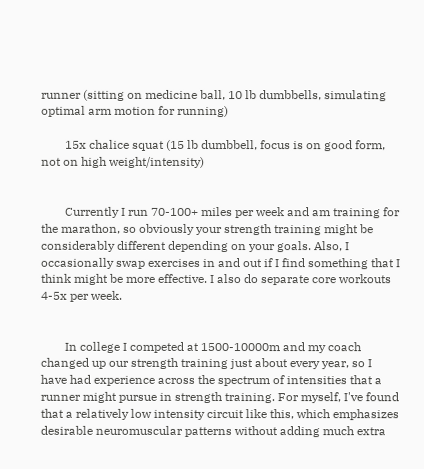runner (sitting on medicine ball, 10 lb dumbbells, simulating optimal arm motion for running)

        15x chalice squat (15 lb dumbbell, focus is on good form, not on high weight/intensity)


        Currently I run 70-100+ miles per week and am training for the marathon, so obviously your strength training might be considerably different depending on your goals. Also, I occasionally swap exercises in and out if I find something that I think might be more effective. I also do separate core workouts 4-5x per week.


        In college I competed at 1500-10000m and my coach changed up our strength training just about every year, so I have had experience across the spectrum of intensities that a runner might pursue in strength training. For myself, I've found that a relatively low intensity circuit like this, which emphasizes desirable neuromuscular patterns without adding much extra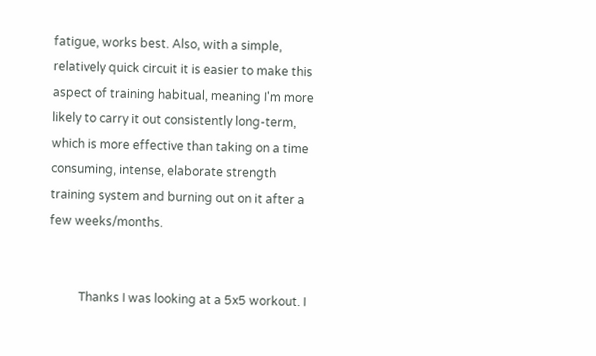fatigue, works best. Also, with a simple, relatively quick circuit it is easier to make this aspect of training habitual, meaning I'm more likely to carry it out consistently long-term, which is more effective than taking on a time consuming, intense, elaborate strength training system and burning out on it after a few weeks/months.


          Thanks I was looking at a 5x5 workout. I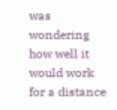was wondering how well it would work for a distance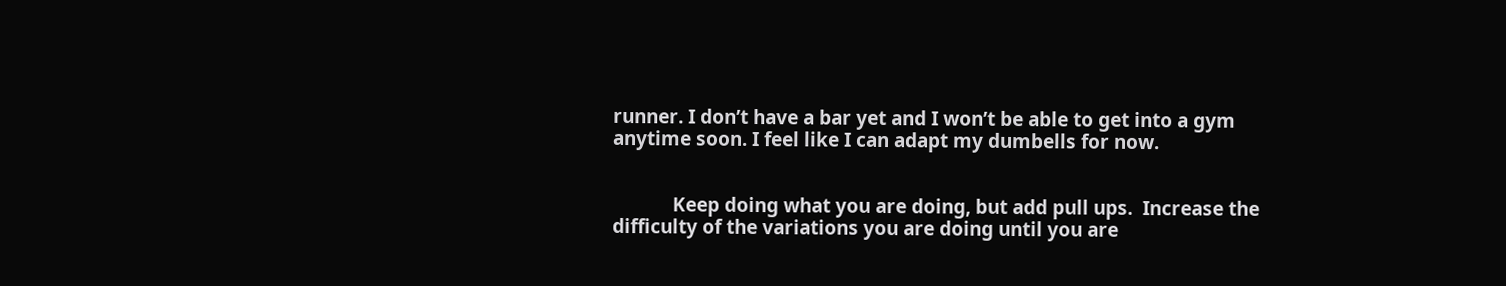runner. I don’t have a bar yet and I won’t be able to get into a gym anytime soon. I feel like I can adapt my dumbells for now.


            Keep doing what you are doing, but add pull ups.  Increase the difficulty of the variations you are doing until you are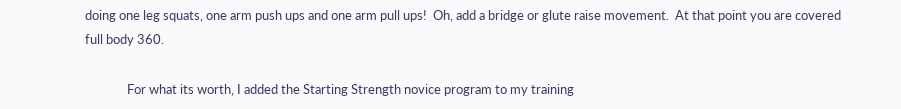doing one leg squats, one arm push ups and one arm pull ups!  Oh, add a bridge or glute raise movement.  At that point you are covered full body 360.

              For what its worth, I added the Starting Strength novice program to my training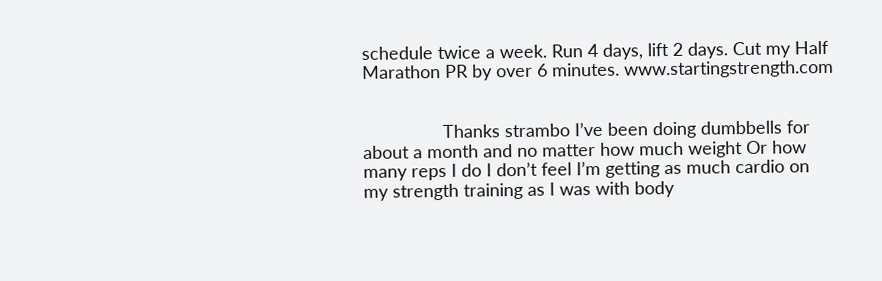schedule twice a week. Run 4 days, lift 2 days. Cut my Half Marathon PR by over 6 minutes. www.startingstrength.com


                Thanks strambo I’ve been doing dumbbells for about a month and no matter how much weight Or how many reps I do I don’t feel I’m getting as much cardio on my strength training as I was with body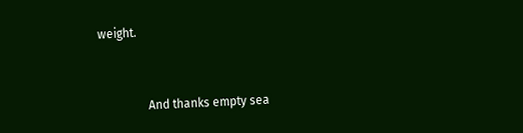weight.


                And thanks empty sea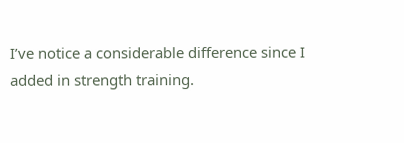I’ve notice a considerable difference since I added in strength training.